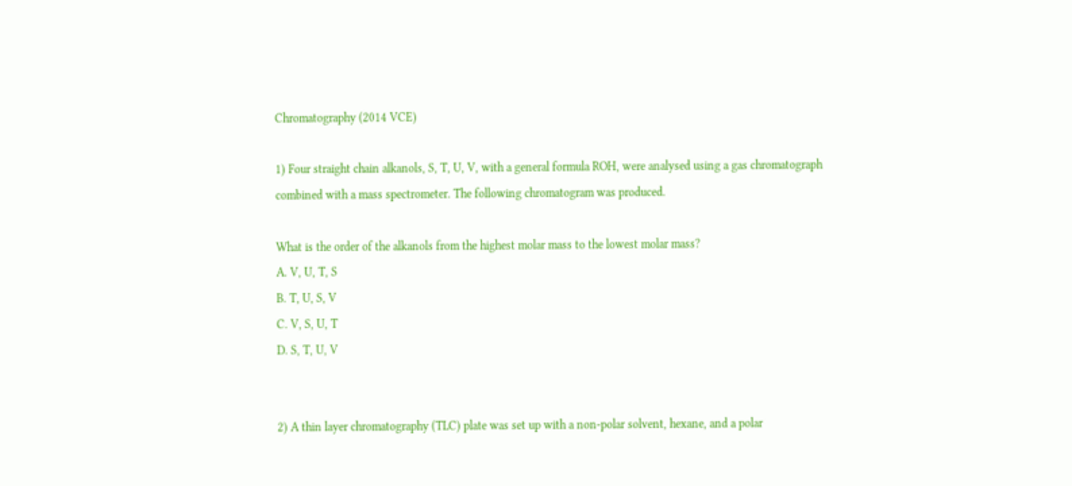Chromatography (2014 VCE)

1) Four straight chain alkanols, S, T, U, V, with a general formula ROH, were analysed using a gas chromatograph combined with a mass spectrometer. The following chromatogram was produced.

What is the order of the alkanols from the highest molar mass to the lowest molar mass?
A. V, U, T, S
B. T, U, S, V
C. V, S, U, T
D. S, T, U, V


2) A thin layer chromatography (TLC) plate was set up with a non-polar solvent, hexane, and a polar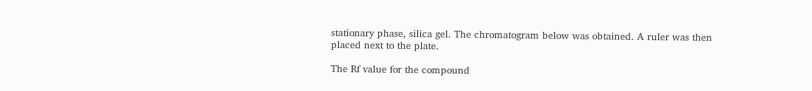stationary phase, silica gel. The chromatogram below was obtained. A ruler was then placed next to the plate.

The Rf value for the compound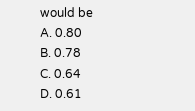would be
A. 0.80
B. 0.78
C. 0.64
D. 0.61